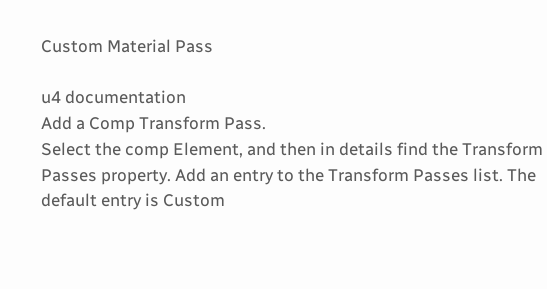Custom Material Pass

u4 documentation
Add a Comp Transform Pass.
Select the comp Element, and then in details find the Transform Passes property. Add an entry to the Transform Passes list. The default entry is Custom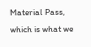Material Pass, which is what we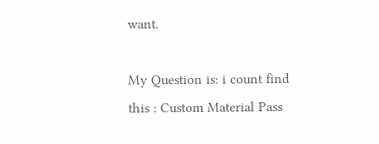want.

My Question is: i count find this : Custom Material Pass